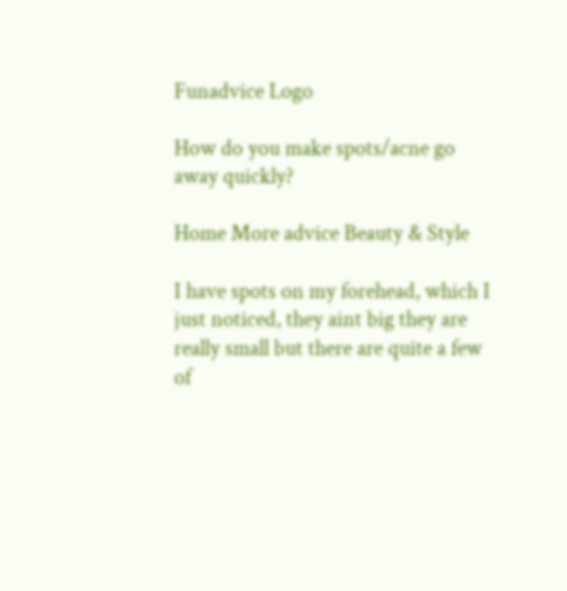Funadvice Logo

How do you make spots/acne go away quickly?

Home More advice Beauty & Style

I have spots on my forehead, which I just noticed, they aint big they are really small but there are quite a few of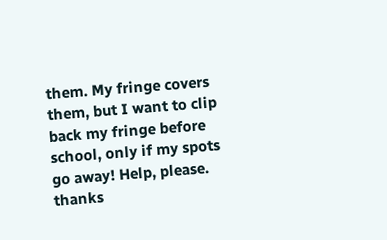them. My fringe covers them, but I want to clip back my fringe before school, only if my spots go away! Help, please. thanks